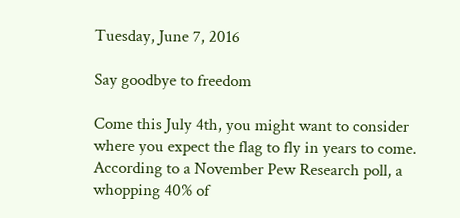Tuesday, June 7, 2016

Say goodbye to freedom

Come this July 4th, you might want to consider where you expect the flag to fly in years to come.  According to a November Pew Research poll, a whopping 40% of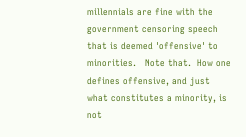millennials are fine with the government censoring speech that is deemed 'offensive' to minorities.   Note that.  How one defines offensive, and just what constitutes a minority, is not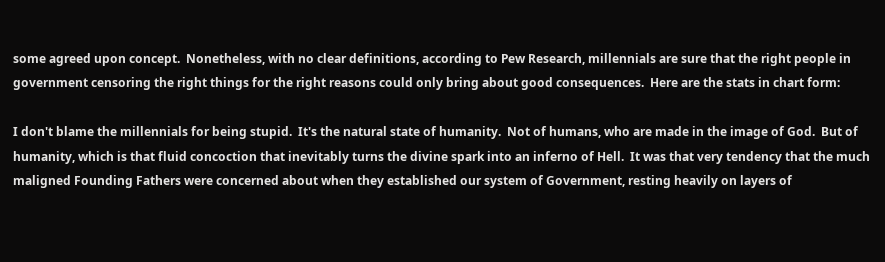some agreed upon concept.  Nonetheless, with no clear definitions, according to Pew Research, millennials are sure that the right people in government censoring the right things for the right reasons could only bring about good consequences.  Here are the stats in chart form:

I don't blame the millennials for being stupid.  It's the natural state of humanity.  Not of humans, who are made in the image of God.  But of humanity, which is that fluid concoction that inevitably turns the divine spark into an inferno of Hell.  It was that very tendency that the much maligned Founding Fathers were concerned about when they established our system of Government, resting heavily on layers of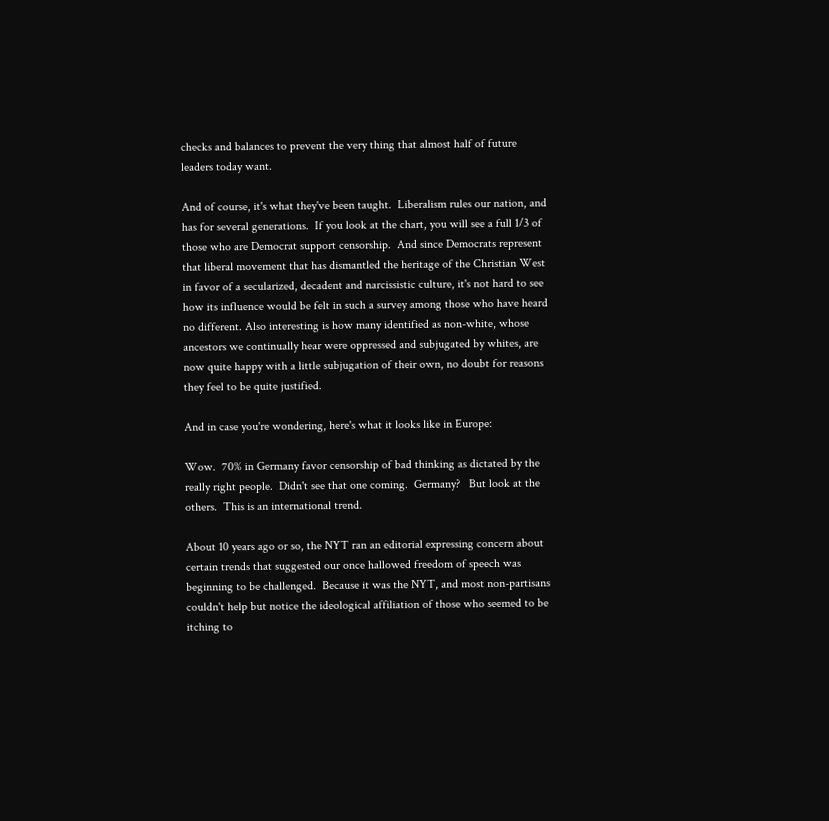checks and balances to prevent the very thing that almost half of future leaders today want.

And of course, it's what they've been taught.  Liberalism rules our nation, and has for several generations.  If you look at the chart, you will see a full 1/3 of those who are Democrat support censorship.  And since Democrats represent that liberal movement that has dismantled the heritage of the Christian West in favor of a secularized, decadent and narcissistic culture, it's not hard to see how its influence would be felt in such a survey among those who have heard no different. Also interesting is how many identified as non-white, whose ancestors we continually hear were oppressed and subjugated by whites, are now quite happy with a little subjugation of their own, no doubt for reasons they feel to be quite justified.

And in case you're wondering, here's what it looks like in Europe:

Wow.  70% in Germany favor censorship of bad thinking as dictated by the really right people.  Didn't see that one coming.  Germany?   But look at the others.  This is an international trend.

About 10 years ago or so, the NYT ran an editorial expressing concern about certain trends that suggested our once hallowed freedom of speech was beginning to be challenged.  Because it was the NYT, and most non-partisans couldn't help but notice the ideological affiliation of those who seemed to be itching to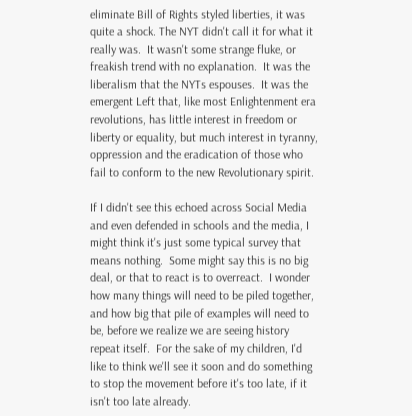eliminate Bill of Rights styled liberties, it was quite a shock. The NYT didn't call it for what it really was.  It wasn't some strange fluke, or freakish trend with no explanation.  It was the liberalism that the NYTs espouses.  It was the emergent Left that, like most Enlightenment era revolutions, has little interest in freedom or liberty or equality, but much interest in tyranny, oppression and the eradication of those who fail to conform to the new Revolutionary spirit.

If I didn't see this echoed across Social Media and even defended in schools and the media, I might think it's just some typical survey that means nothing.  Some might say this is no big deal, or that to react is to overreact.  I wonder how many things will need to be piled together, and how big that pile of examples will need to be, before we realize we are seeing history repeat itself.  For the sake of my children, I'd like to think we'll see it soon and do something to stop the movement before it's too late, if it isn't too late already.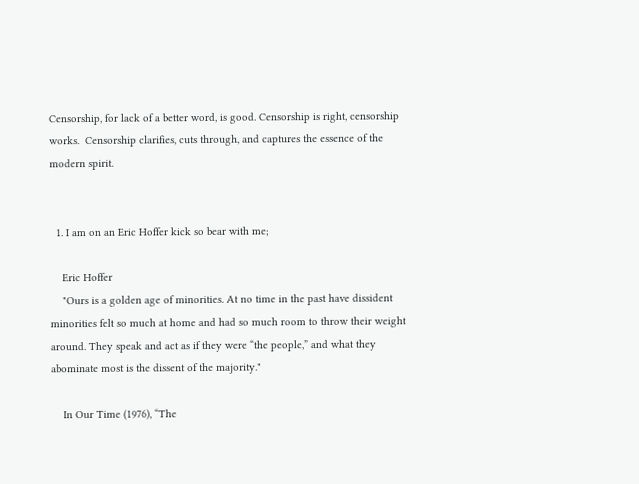Censorship, for lack of a better word, is good. Censorship is right, censorship works.  Censorship clarifies, cuts through, and captures the essence of the modern spirit.


  1. I am on an Eric Hoffer kick so bear with me;

    Eric Hoffer
    "Ours is a golden age of minorities. At no time in the past have dissident minorities felt so much at home and had so much room to throw their weight around. They speak and act as if they were “the people,” and what they abominate most is the dissent of the majority."

    In Our Time (1976), “The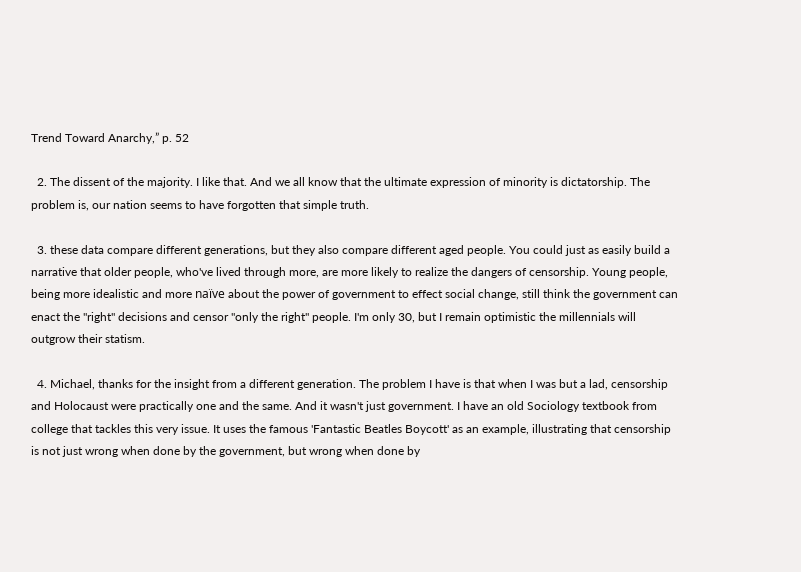Trend Toward Anarchy,” p. 52

  2. The dissent of the majority. I like that. And we all know that the ultimate expression of minority is dictatorship. The problem is, our nation seems to have forgotten that simple truth.

  3. these data compare different generations, but they also compare different aged people. You could just as easily build a narrative that older people, who've lived through more, are more likely to realize the dangers of censorship. Young people, being more idealistic and more naïve about the power of government to effect social change, still think the government can enact the "right" decisions and censor "only the right" people. I'm only 30, but I remain optimistic the millennials will outgrow their statism.

  4. Michael, thanks for the insight from a different generation. The problem I have is that when I was but a lad, censorship and Holocaust were practically one and the same. And it wasn't just government. I have an old Sociology textbook from college that tackles this very issue. It uses the famous 'Fantastic Beatles Boycott' as an example, illustrating that censorship is not just wrong when done by the government, but wrong when done by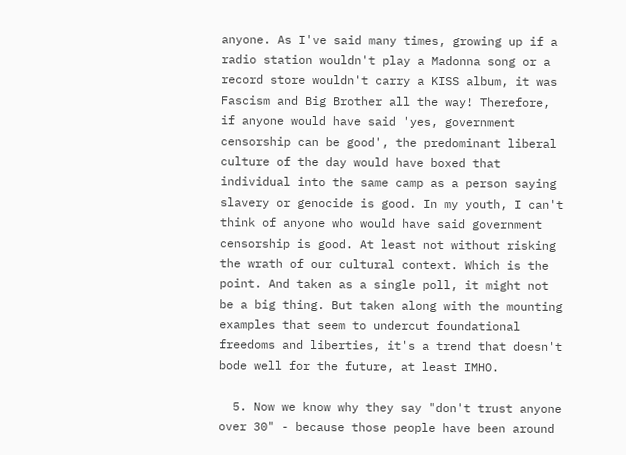anyone. As I've said many times, growing up if a radio station wouldn't play a Madonna song or a record store wouldn't carry a KISS album, it was Fascism and Big Brother all the way! Therefore, if anyone would have said 'yes, government censorship can be good', the predominant liberal culture of the day would have boxed that individual into the same camp as a person saying slavery or genocide is good. In my youth, I can't think of anyone who would have said government censorship is good. At least not without risking the wrath of our cultural context. Which is the point. And taken as a single poll, it might not be a big thing. But taken along with the mounting examples that seem to undercut foundational freedoms and liberties, it's a trend that doesn't bode well for the future, at least IMHO.

  5. Now we know why they say "don't trust anyone over 30" - because those people have been around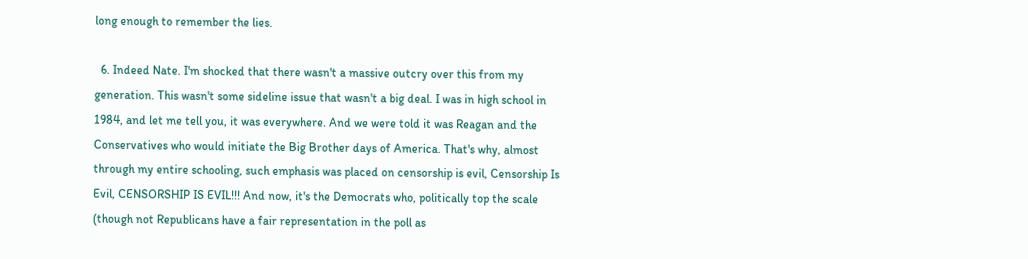long enough to remember the lies.

  6. Indeed Nate. I'm shocked that there wasn't a massive outcry over this from my generation. This wasn't some sideline issue that wasn't a big deal. I was in high school in 1984, and let me tell you, it was everywhere. And we were told it was Reagan and the Conservatives who would initiate the Big Brother days of America. That's why, almost through my entire schooling, such emphasis was placed on censorship is evil, Censorship Is Evil, CENSORSHIP IS EVIL!!! And now, it's the Democrats who, politically top the scale (though not Republicans have a fair representation in the poll as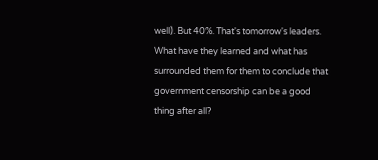well). But 40%. That's tomorrow's leaders. What have they learned and what has surrounded them for them to conclude that government censorship can be a good thing after all?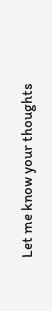Let me know your thoughts